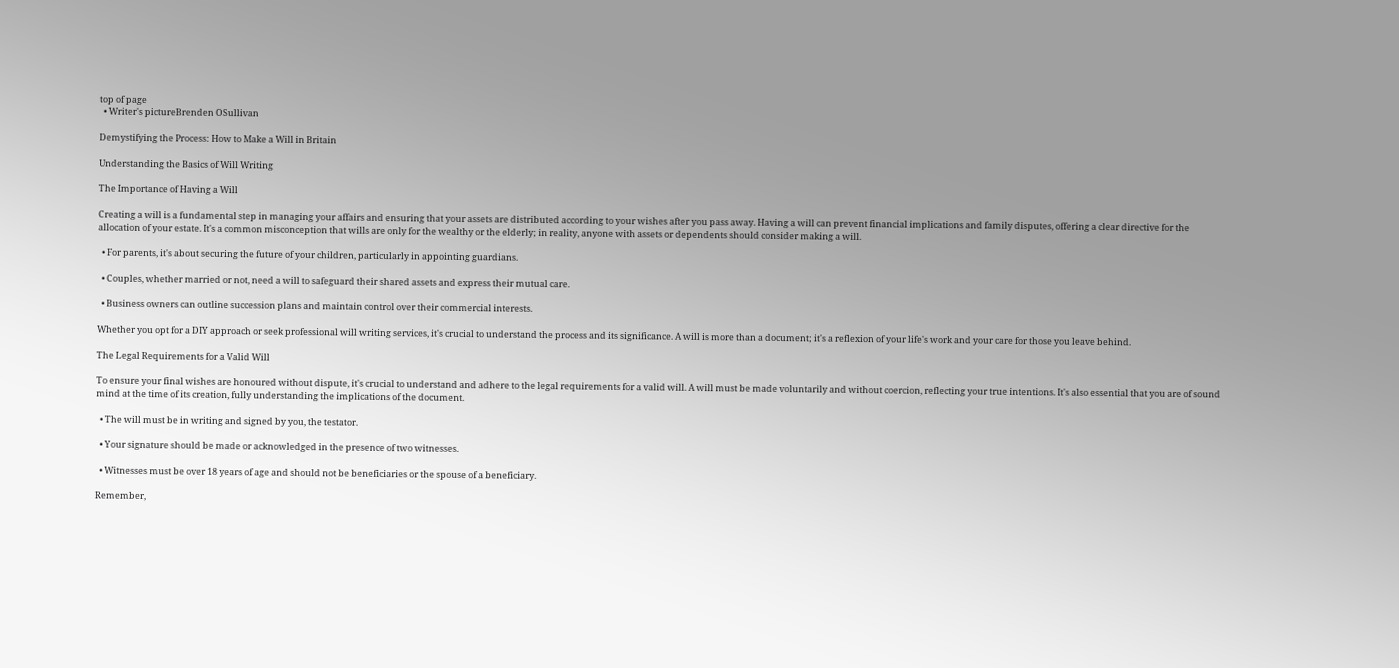top of page
  • Writer's pictureBrenden OSullivan

Demystifying the Process: How to Make a Will in Britain

Understanding the Basics of Will Writing

The Importance of Having a Will

Creating a will is a fundamental step in managing your affairs and ensuring that your assets are distributed according to your wishes after you pass away. Having a will can prevent financial implications and family disputes, offering a clear directive for the allocation of your estate. It's a common misconception that wills are only for the wealthy or the elderly; in reality, anyone with assets or dependents should consider making a will.

  • For parents, it's about securing the future of your children, particularly in appointing guardians.

  • Couples, whether married or not, need a will to safeguard their shared assets and express their mutual care.

  • Business owners can outline succession plans and maintain control over their commercial interests.

Whether you opt for a DIY approach or seek professional will writing services, it's crucial to understand the process and its significance. A will is more than a document; it's a reflexion of your life's work and your care for those you leave behind.

The Legal Requirements for a Valid Will

To ensure your final wishes are honoured without dispute, it's crucial to understand and adhere to the legal requirements for a valid will. A will must be made voluntarily and without coercion, reflecting your true intentions. It's also essential that you are of sound mind at the time of its creation, fully understanding the implications of the document.

  • The will must be in writing and signed by you, the testator.

  • Your signature should be made or acknowledged in the presence of two witnesses.

  • Witnesses must be over 18 years of age and should not be beneficiaries or the spouse of a beneficiary.

Remember,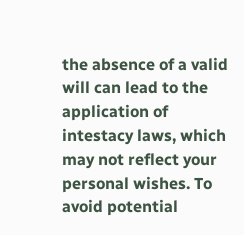the absence of a valid will can lead to the application of intestacy laws, which may not reflect your personal wishes. To avoid potential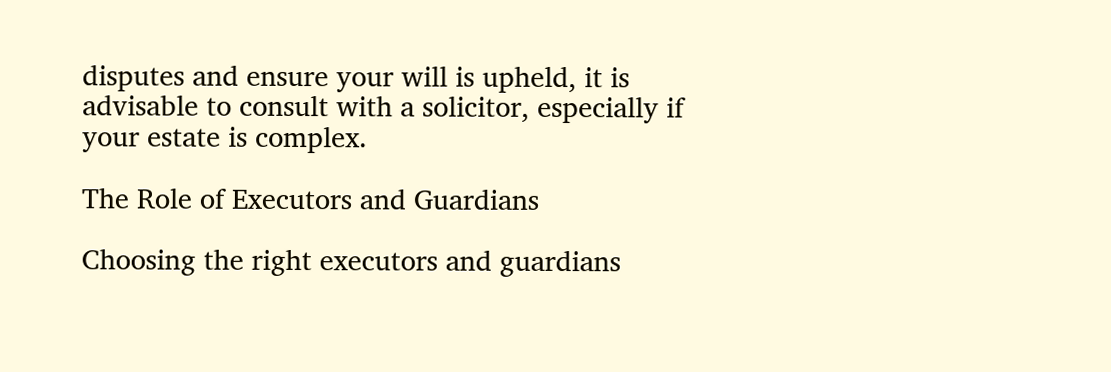disputes and ensure your will is upheld, it is advisable to consult with a solicitor, especially if your estate is complex.

The Role of Executors and Guardians

Choosing the right executors and guardians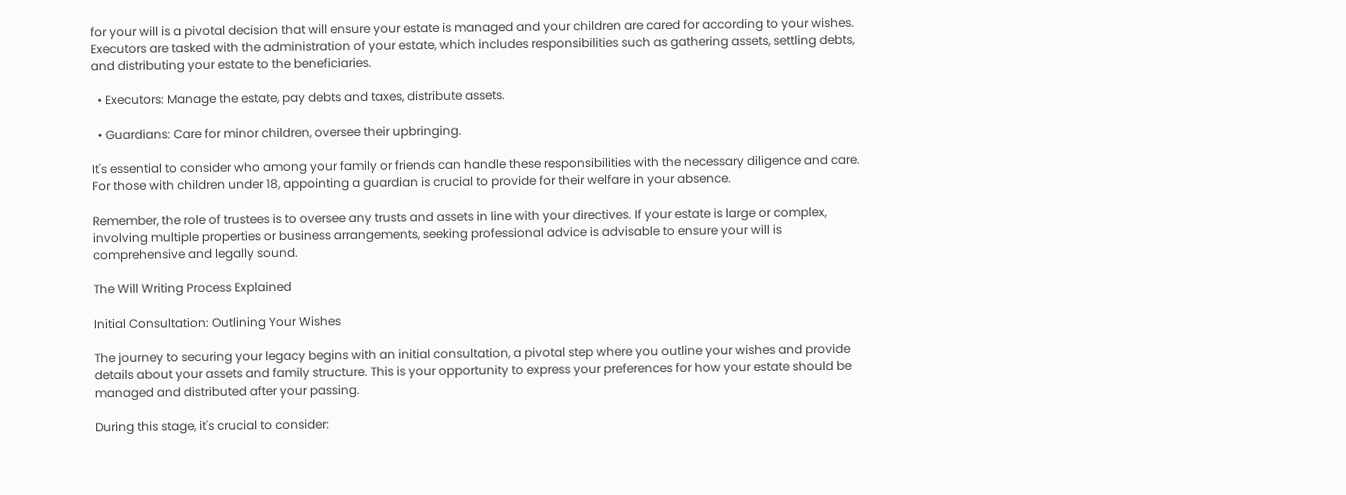for your will is a pivotal decision that will ensure your estate is managed and your children are cared for according to your wishes. Executors are tasked with the administration of your estate, which includes responsibilities such as gathering assets, settling debts, and distributing your estate to the beneficiaries.

  • Executors: Manage the estate, pay debts and taxes, distribute assets.

  • Guardians: Care for minor children, oversee their upbringing.

It's essential to consider who among your family or friends can handle these responsibilities with the necessary diligence and care. For those with children under 18, appointing a guardian is crucial to provide for their welfare in your absence.

Remember, the role of trustees is to oversee any trusts and assets in line with your directives. If your estate is large or complex, involving multiple properties or business arrangements, seeking professional advice is advisable to ensure your will is comprehensive and legally sound.

The Will Writing Process Explained

Initial Consultation: Outlining Your Wishes

The journey to securing your legacy begins with an initial consultation, a pivotal step where you outline your wishes and provide details about your assets and family structure. This is your opportunity to express your preferences for how your estate should be managed and distributed after your passing.

During this stage, it's crucial to consider: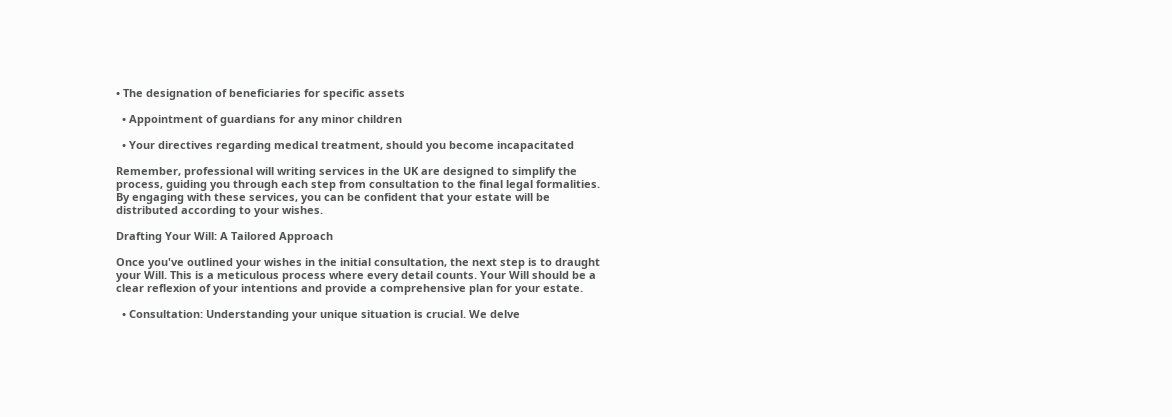• The designation of beneficiaries for specific assets

  • Appointment of guardians for any minor children

  • Your directives regarding medical treatment, should you become incapacitated

Remember, professional will writing services in the UK are designed to simplify the process, guiding you through each step from consultation to the final legal formalities. By engaging with these services, you can be confident that your estate will be distributed according to your wishes.

Drafting Your Will: A Tailored Approach

Once you've outlined your wishes in the initial consultation, the next step is to draught your Will. This is a meticulous process where every detail counts. Your Will should be a clear reflexion of your intentions and provide a comprehensive plan for your estate.

  • Consultation: Understanding your unique situation is crucial. We delve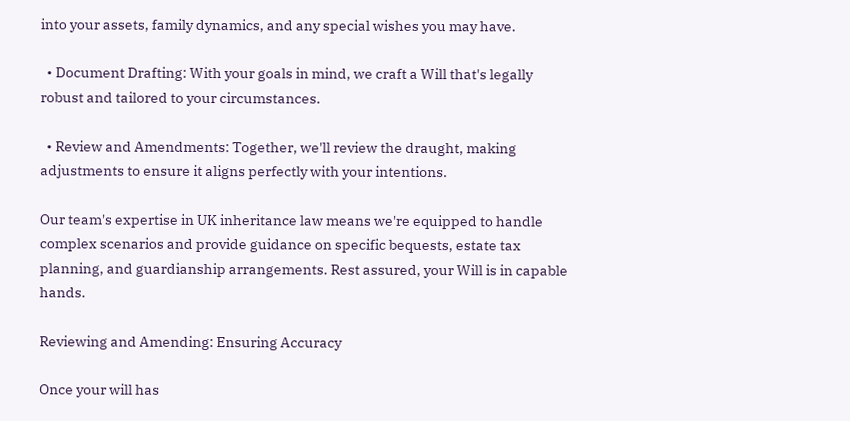into your assets, family dynamics, and any special wishes you may have.

  • Document Drafting: With your goals in mind, we craft a Will that's legally robust and tailored to your circumstances.

  • Review and Amendments: Together, we'll review the draught, making adjustments to ensure it aligns perfectly with your intentions.

Our team's expertise in UK inheritance law means we're equipped to handle complex scenarios and provide guidance on specific bequests, estate tax planning, and guardianship arrangements. Rest assured, your Will is in capable hands.

Reviewing and Amending: Ensuring Accuracy

Once your will has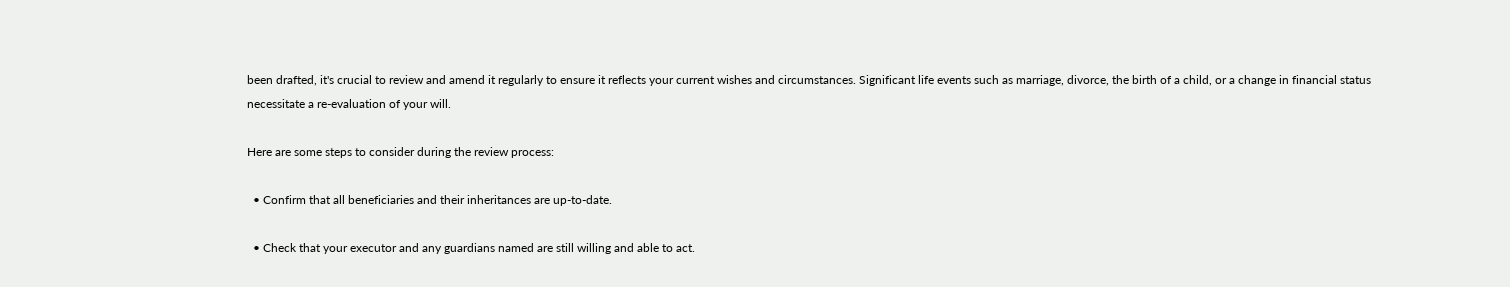been drafted, it's crucial to review and amend it regularly to ensure it reflects your current wishes and circumstances. Significant life events such as marriage, divorce, the birth of a child, or a change in financial status necessitate a re-evaluation of your will.

Here are some steps to consider during the review process:

  • Confirm that all beneficiaries and their inheritances are up-to-date.

  • Check that your executor and any guardians named are still willing and able to act.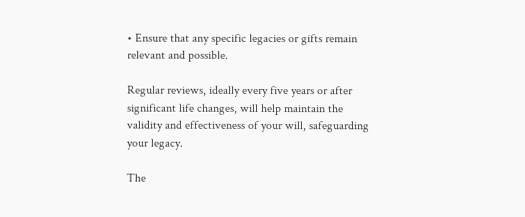• Ensure that any specific legacies or gifts remain relevant and possible.

Regular reviews, ideally every five years or after significant life changes, will help maintain the validity and effectiveness of your will, safeguarding your legacy.

The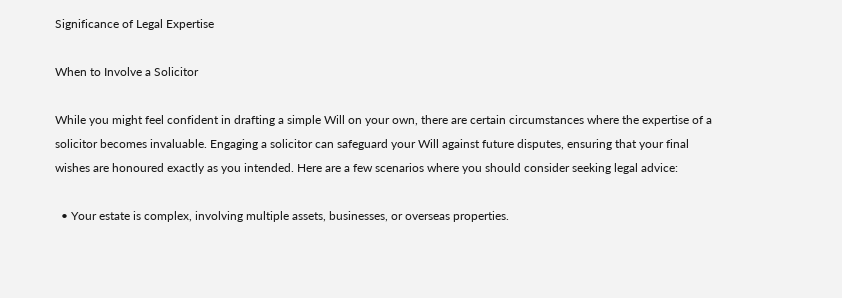Significance of Legal Expertise

When to Involve a Solicitor

While you might feel confident in drafting a simple Will on your own, there are certain circumstances where the expertise of a solicitor becomes invaluable. Engaging a solicitor can safeguard your Will against future disputes, ensuring that your final wishes are honoured exactly as you intended. Here are a few scenarios where you should consider seeking legal advice:

  • Your estate is complex, involving multiple assets, businesses, or overseas properties.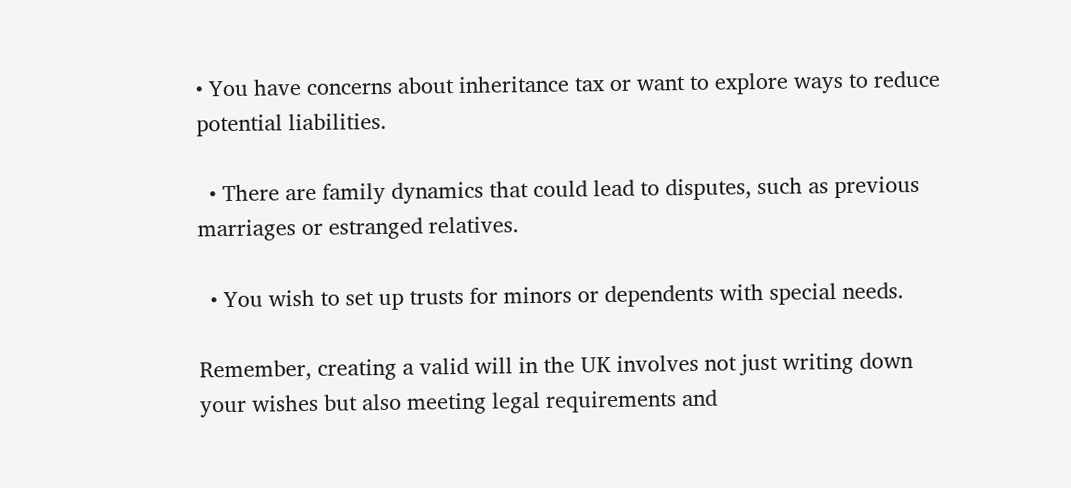• You have concerns about inheritance tax or want to explore ways to reduce potential liabilities.

  • There are family dynamics that could lead to disputes, such as previous marriages or estranged relatives.

  • You wish to set up trusts for minors or dependents with special needs.

Remember, creating a valid will in the UK involves not just writing down your wishes but also meeting legal requirements and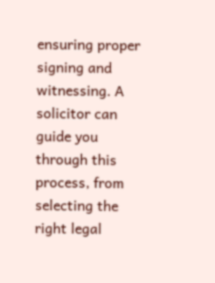ensuring proper signing and witnessing. A solicitor can guide you through this process, from selecting the right legal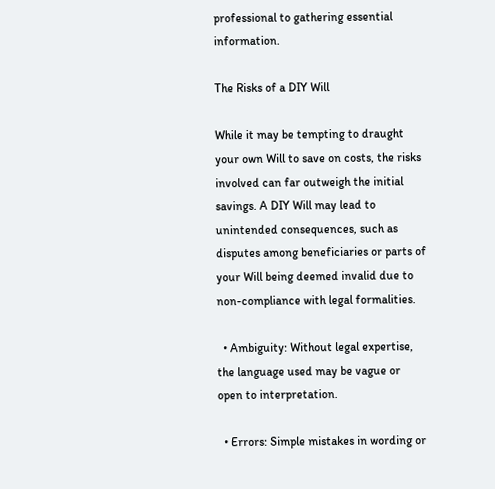professional to gathering essential information.

The Risks of a DIY Will

While it may be tempting to draught your own Will to save on costs, the risks involved can far outweigh the initial savings. A DIY Will may lead to unintended consequences, such as disputes among beneficiaries or parts of your Will being deemed invalid due to non-compliance with legal formalities.

  • Ambiguity: Without legal expertise, the language used may be vague or open to interpretation.

  • Errors: Simple mistakes in wording or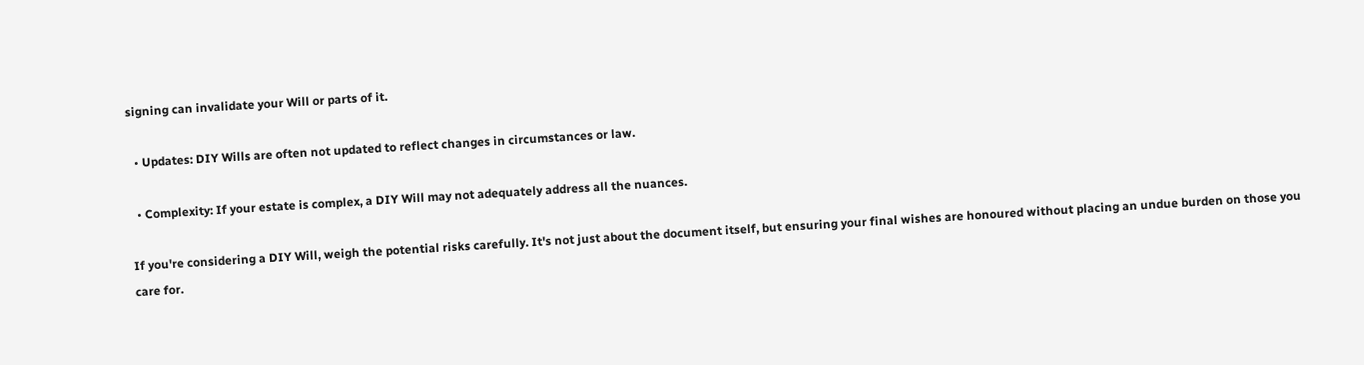signing can invalidate your Will or parts of it.

  • Updates: DIY Wills are often not updated to reflect changes in circumstances or law.

  • Complexity: If your estate is complex, a DIY Will may not adequately address all the nuances.

If you're considering a DIY Will, weigh the potential risks carefully. It's not just about the document itself, but ensuring your final wishes are honoured without placing an undue burden on those you care for.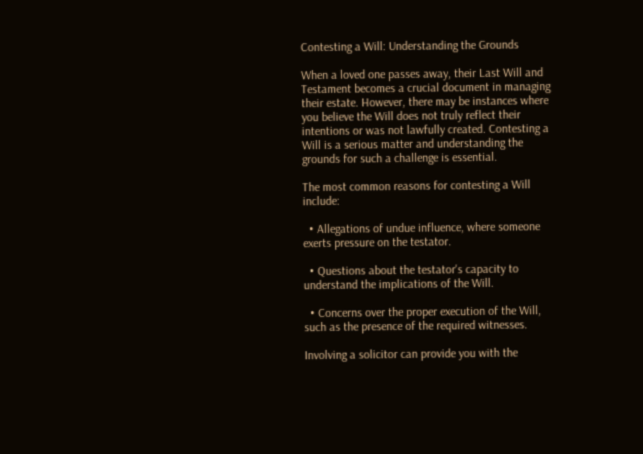Contesting a Will: Understanding the Grounds

When a loved one passes away, their Last Will and Testament becomes a crucial document in managing their estate. However, there may be instances where you believe the Will does not truly reflect their intentions or was not lawfully created. Contesting a Will is a serious matter and understanding the grounds for such a challenge is essential.

The most common reasons for contesting a Will include:

  • Allegations of undue influence, where someone exerts pressure on the testator.

  • Questions about the testator's capacity to understand the implications of the Will.

  • Concerns over the proper execution of the Will, such as the presence of the required witnesses.

Involving a solicitor can provide you with the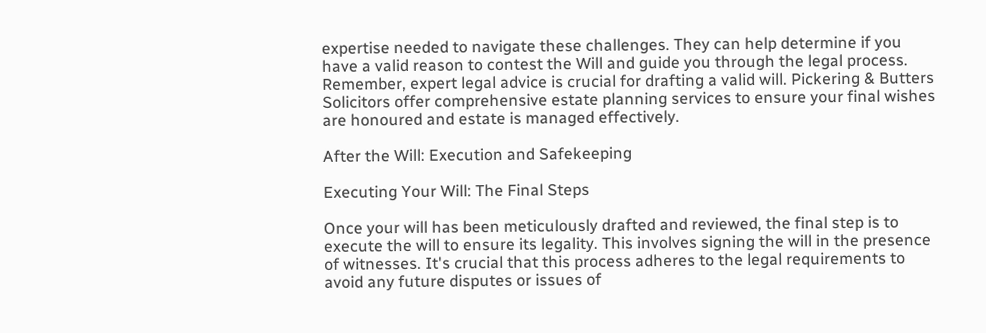expertise needed to navigate these challenges. They can help determine if you have a valid reason to contest the Will and guide you through the legal process. Remember, expert legal advice is crucial for drafting a valid will. Pickering & Butters Solicitors offer comprehensive estate planning services to ensure your final wishes are honoured and estate is managed effectively.

After the Will: Execution and Safekeeping

Executing Your Will: The Final Steps

Once your will has been meticulously drafted and reviewed, the final step is to execute the will to ensure its legality. This involves signing the will in the presence of witnesses. It's crucial that this process adheres to the legal requirements to avoid any future disputes or issues of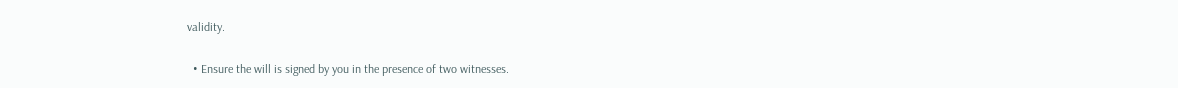validity.

  • Ensure the will is signed by you in the presence of two witnesses.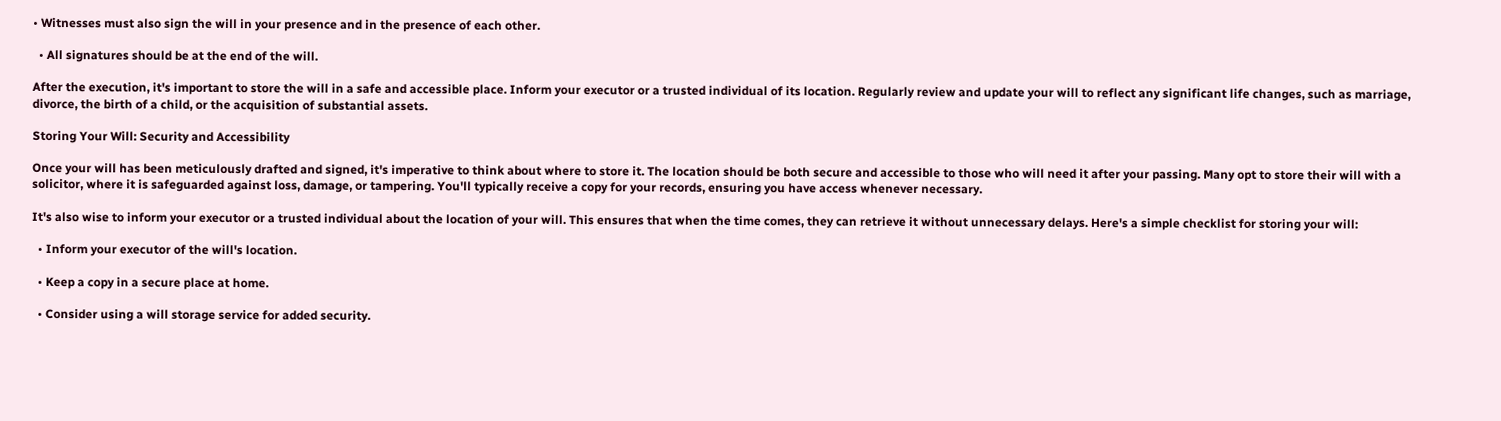• Witnesses must also sign the will in your presence and in the presence of each other.

  • All signatures should be at the end of the will.

After the execution, it's important to store the will in a safe and accessible place. Inform your executor or a trusted individual of its location. Regularly review and update your will to reflect any significant life changes, such as marriage, divorce, the birth of a child, or the acquisition of substantial assets.

Storing Your Will: Security and Accessibility

Once your will has been meticulously drafted and signed, it's imperative to think about where to store it. The location should be both secure and accessible to those who will need it after your passing. Many opt to store their will with a solicitor, where it is safeguarded against loss, damage, or tampering. You'll typically receive a copy for your records, ensuring you have access whenever necessary.

It's also wise to inform your executor or a trusted individual about the location of your will. This ensures that when the time comes, they can retrieve it without unnecessary delays. Here's a simple checklist for storing your will:

  • Inform your executor of the will's location.

  • Keep a copy in a secure place at home.

  • Consider using a will storage service for added security.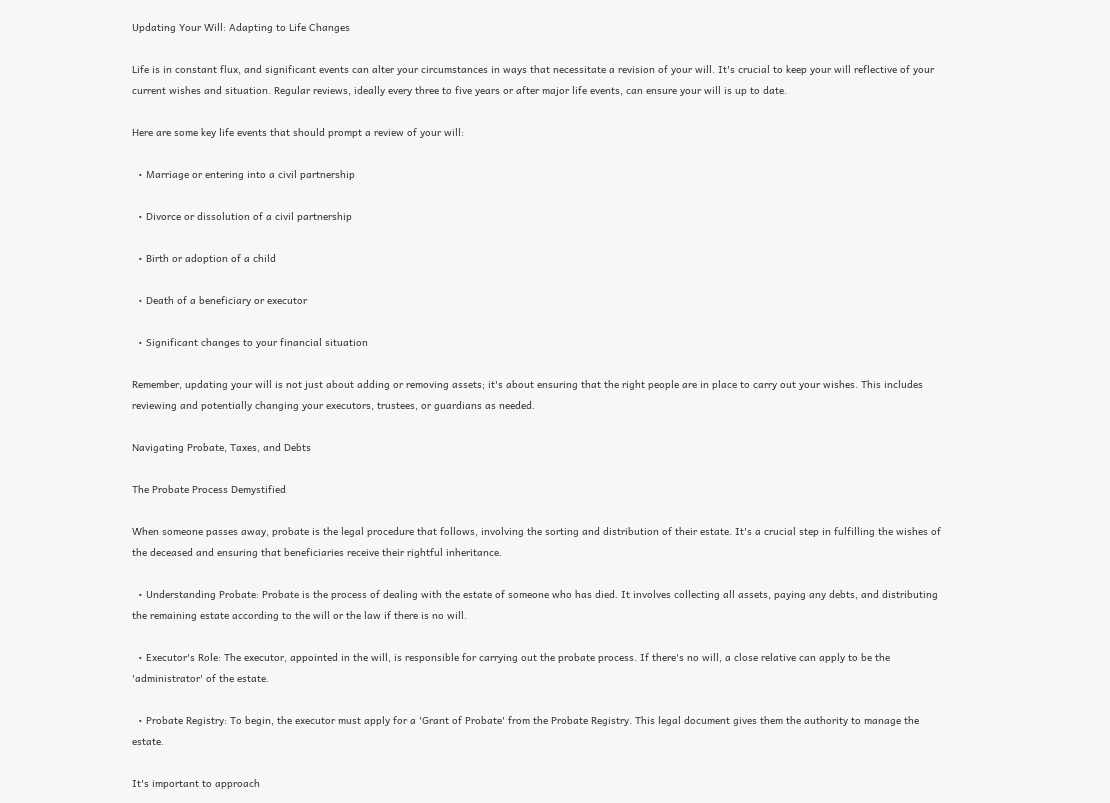Updating Your Will: Adapting to Life Changes

Life is in constant flux, and significant events can alter your circumstances in ways that necessitate a revision of your will. It's crucial to keep your will reflective of your current wishes and situation. Regular reviews, ideally every three to five years or after major life events, can ensure your will is up to date.

Here are some key life events that should prompt a review of your will:

  • Marriage or entering into a civil partnership

  • Divorce or dissolution of a civil partnership

  • Birth or adoption of a child

  • Death of a beneficiary or executor

  • Significant changes to your financial situation

Remember, updating your will is not just about adding or removing assets; it's about ensuring that the right people are in place to carry out your wishes. This includes reviewing and potentially changing your executors, trustees, or guardians as needed.

Navigating Probate, Taxes, and Debts

The Probate Process Demystified

When someone passes away, probate is the legal procedure that follows, involving the sorting and distribution of their estate. It's a crucial step in fulfilling the wishes of the deceased and ensuring that beneficiaries receive their rightful inheritance.

  • Understanding Probate: Probate is the process of dealing with the estate of someone who has died. It involves collecting all assets, paying any debts, and distributing the remaining estate according to the will or the law if there is no will.

  • Executor's Role: The executor, appointed in the will, is responsible for carrying out the probate process. If there's no will, a close relative can apply to be the 'administrator' of the estate.

  • Probate Registry: To begin, the executor must apply for a 'Grant of Probate' from the Probate Registry. This legal document gives them the authority to manage the estate.

It's important to approach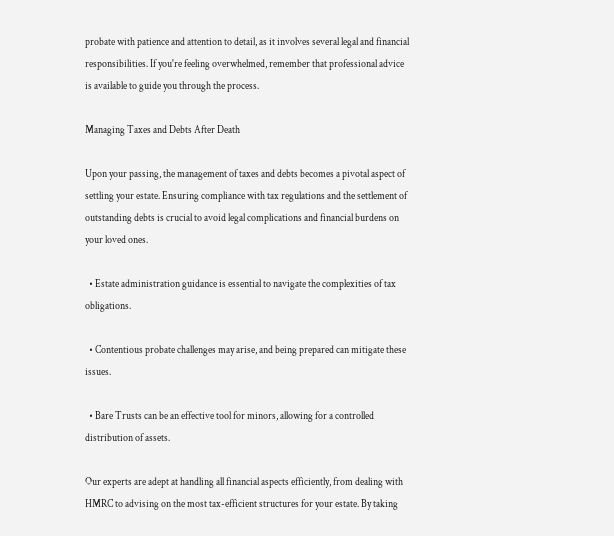probate with patience and attention to detail, as it involves several legal and financial responsibilities. If you're feeling overwhelmed, remember that professional advice is available to guide you through the process.

Managing Taxes and Debts After Death

Upon your passing, the management of taxes and debts becomes a pivotal aspect of settling your estate. Ensuring compliance with tax regulations and the settlement of outstanding debts is crucial to avoid legal complications and financial burdens on your loved ones.

  • Estate administration guidance is essential to navigate the complexities of tax obligations.

  • Contentious probate challenges may arise, and being prepared can mitigate these issues.

  • Bare Trusts can be an effective tool for minors, allowing for a controlled distribution of assets.

Our experts are adept at handling all financial aspects efficiently, from dealing with HMRC to advising on the most tax-efficient structures for your estate. By taking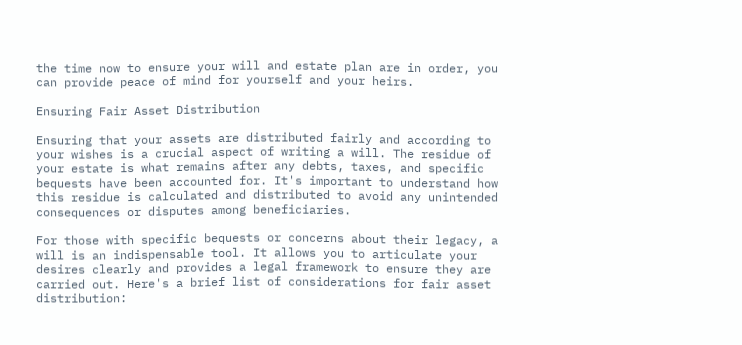the time now to ensure your will and estate plan are in order, you can provide peace of mind for yourself and your heirs.

Ensuring Fair Asset Distribution

Ensuring that your assets are distributed fairly and according to your wishes is a crucial aspect of writing a will. The residue of your estate is what remains after any debts, taxes, and specific bequests have been accounted for. It's important to understand how this residue is calculated and distributed to avoid any unintended consequences or disputes among beneficiaries.

For those with specific bequests or concerns about their legacy, a will is an indispensable tool. It allows you to articulate your desires clearly and provides a legal framework to ensure they are carried out. Here's a brief list of considerations for fair asset distribution: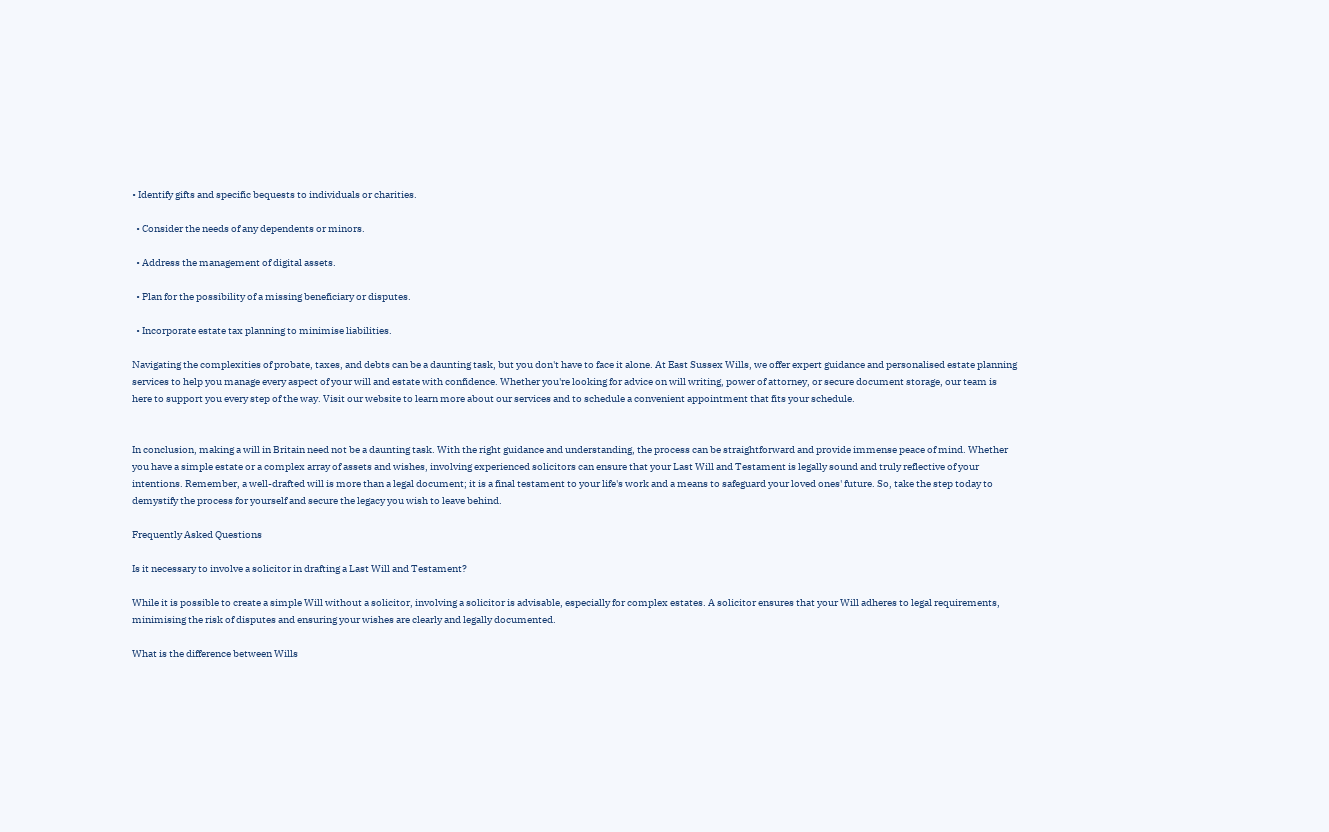• Identify gifts and specific bequests to individuals or charities.

  • Consider the needs of any dependents or minors.

  • Address the management of digital assets.

  • Plan for the possibility of a missing beneficiary or disputes.

  • Incorporate estate tax planning to minimise liabilities.

Navigating the complexities of probate, taxes, and debts can be a daunting task, but you don't have to face it alone. At East Sussex Wills, we offer expert guidance and personalised estate planning services to help you manage every aspect of your will and estate with confidence. Whether you're looking for advice on will writing, power of attorney, or secure document storage, our team is here to support you every step of the way. Visit our website to learn more about our services and to schedule a convenient appointment that fits your schedule.


In conclusion, making a will in Britain need not be a daunting task. With the right guidance and understanding, the process can be straightforward and provide immense peace of mind. Whether you have a simple estate or a complex array of assets and wishes, involving experienced solicitors can ensure that your Last Will and Testament is legally sound and truly reflective of your intentions. Remember, a well-drafted will is more than a legal document; it is a final testament to your life's work and a means to safeguard your loved ones' future. So, take the step today to demystify the process for yourself and secure the legacy you wish to leave behind.

Frequently Asked Questions

Is it necessary to involve a solicitor in drafting a Last Will and Testament?

While it is possible to create a simple Will without a solicitor, involving a solicitor is advisable, especially for complex estates. A solicitor ensures that your Will adheres to legal requirements, minimising the risk of disputes and ensuring your wishes are clearly and legally documented.

What is the difference between Wills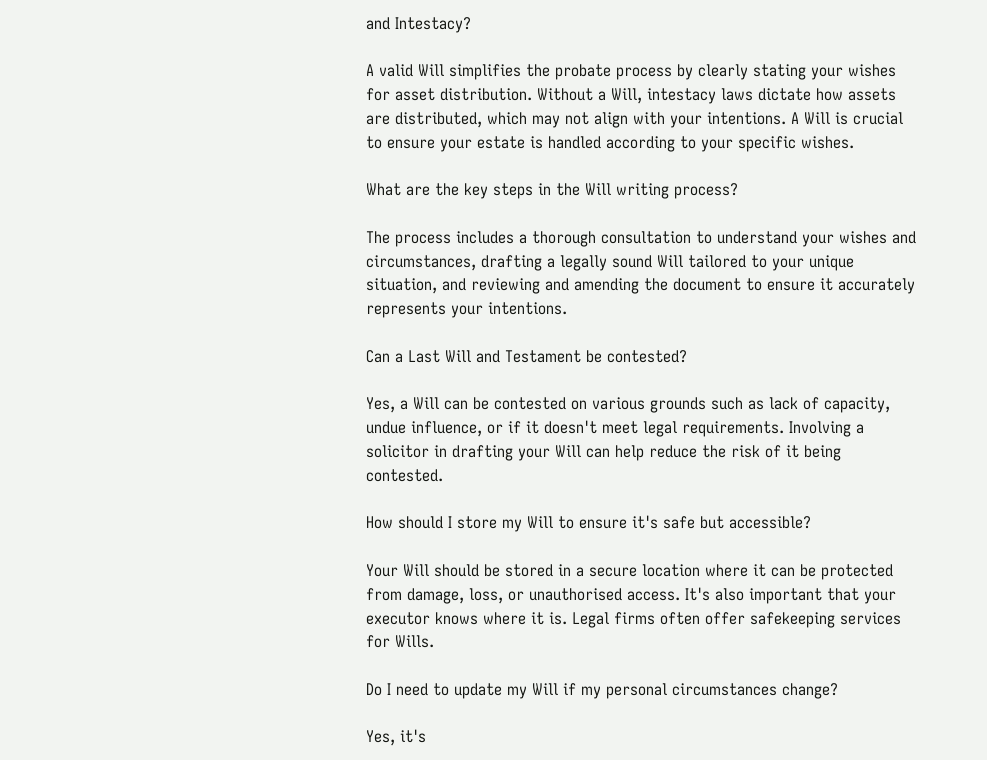and Intestacy?

A valid Will simplifies the probate process by clearly stating your wishes for asset distribution. Without a Will, intestacy laws dictate how assets are distributed, which may not align with your intentions. A Will is crucial to ensure your estate is handled according to your specific wishes.

What are the key steps in the Will writing process?

The process includes a thorough consultation to understand your wishes and circumstances, drafting a legally sound Will tailored to your unique situation, and reviewing and amending the document to ensure it accurately represents your intentions.

Can a Last Will and Testament be contested?

Yes, a Will can be contested on various grounds such as lack of capacity, undue influence, or if it doesn't meet legal requirements. Involving a solicitor in drafting your Will can help reduce the risk of it being contested.

How should I store my Will to ensure it's safe but accessible?

Your Will should be stored in a secure location where it can be protected from damage, loss, or unauthorised access. It's also important that your executor knows where it is. Legal firms often offer safekeeping services for Wills.

Do I need to update my Will if my personal circumstances change?

Yes, it's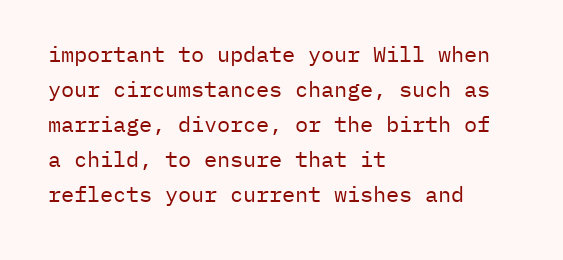important to update your Will when your circumstances change, such as marriage, divorce, or the birth of a child, to ensure that it reflects your current wishes and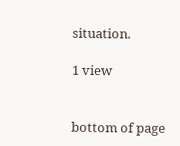situation.

1 view


bottom of page